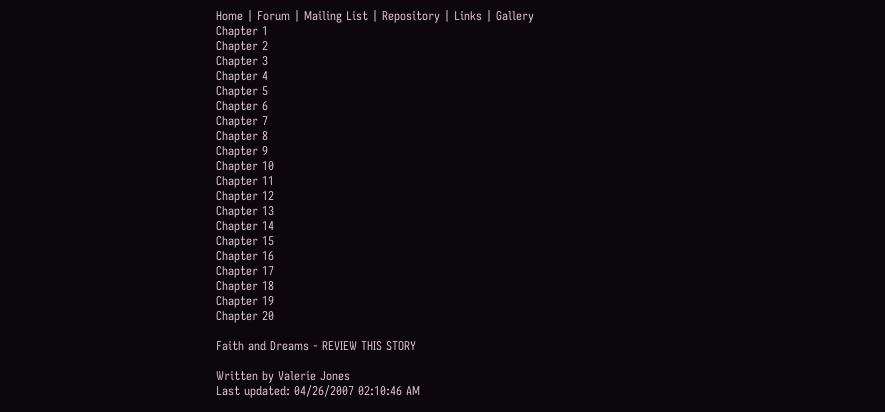Home | Forum | Mailing List | Repository | Links | Gallery
Chapter 1
Chapter 2
Chapter 3
Chapter 4
Chapter 5
Chapter 6
Chapter 7
Chapter 8
Chapter 9
Chapter 10
Chapter 11
Chapter 12
Chapter 13
Chapter 14
Chapter 15
Chapter 16
Chapter 17
Chapter 18
Chapter 19
Chapter 20

Faith and Dreams - REVIEW THIS STORY

Written by Valerie Jones
Last updated: 04/26/2007 02:10:46 AM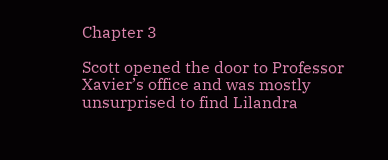Chapter 3

Scott opened the door to Professor Xavier’s office and was mostly unsurprised to find Lilandra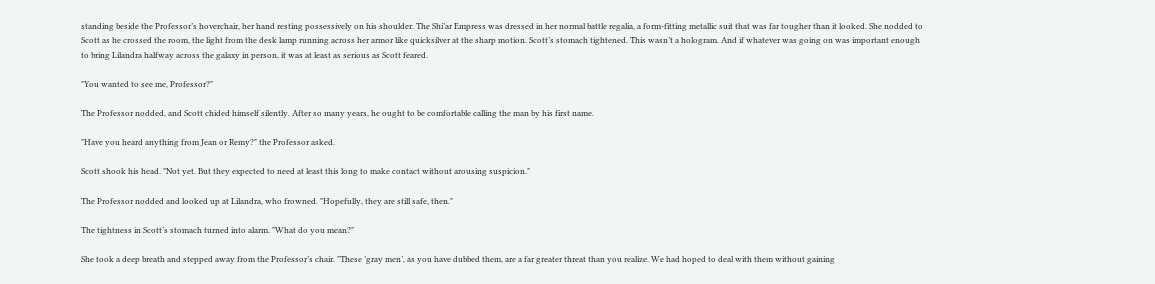standing beside the Professor’s hoverchair, her hand resting possessively on his shoulder. The Shi’ar Empress was dressed in her normal battle regalia, a form-fitting metallic suit that was far tougher than it looked. She nodded to Scott as he crossed the room, the light from the desk lamp running across her armor like quicksilver at the sharp motion. Scott’s stomach tightened. This wasn’t a hologram. And if whatever was going on was important enough to bring Lilandra halfway across the galaxy in person, it was at least as serious as Scott feared.

"You wanted to see me, Professor?"

The Professor nodded, and Scott chided himself silently. After so many years, he ought to be comfortable calling the man by his first name.

"Have you heard anything from Jean or Remy?" the Professor asked.

Scott shook his head. "Not yet. But they expected to need at least this long to make contact without arousing suspicion."

The Professor nodded and looked up at Lilandra, who frowned. "Hopefully, they are still safe, then."

The tightness in Scott’s stomach turned into alarm. "What do you mean?"

She took a deep breath and stepped away from the Professor’s chair. "These ’gray men’, as you have dubbed them, are a far greater threat than you realize. We had hoped to deal with them without gaining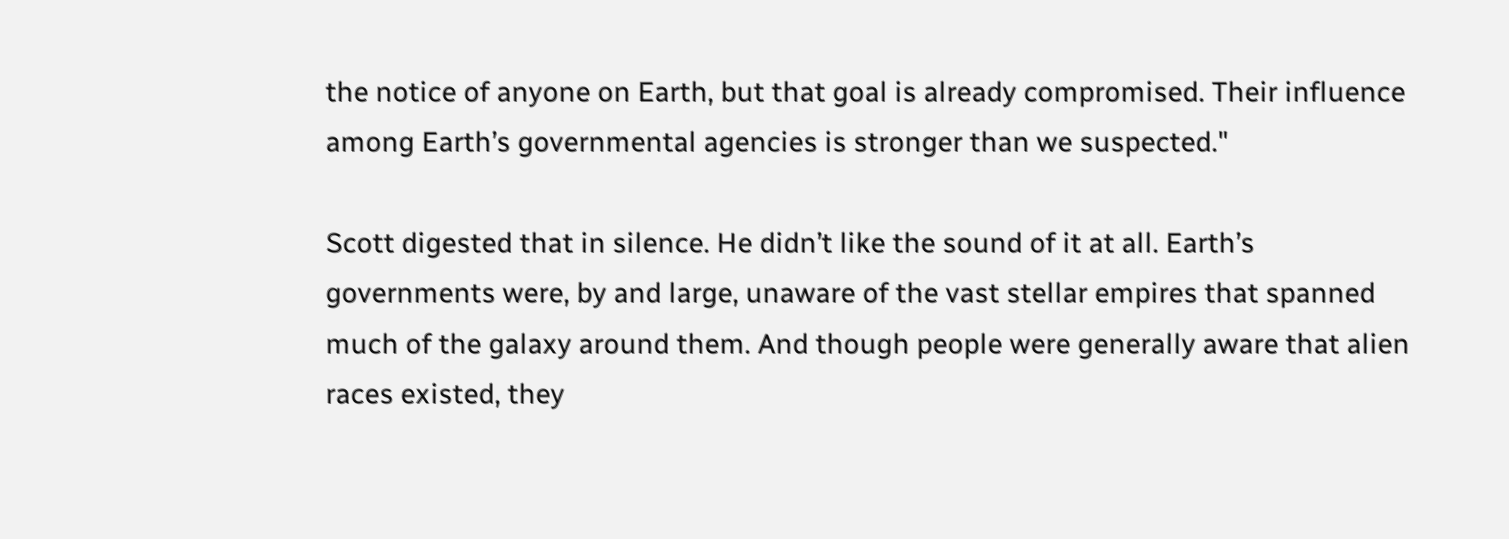the notice of anyone on Earth, but that goal is already compromised. Their influence among Earth’s governmental agencies is stronger than we suspected."

Scott digested that in silence. He didn’t like the sound of it at all. Earth’s governments were, by and large, unaware of the vast stellar empires that spanned much of the galaxy around them. And though people were generally aware that alien races existed, they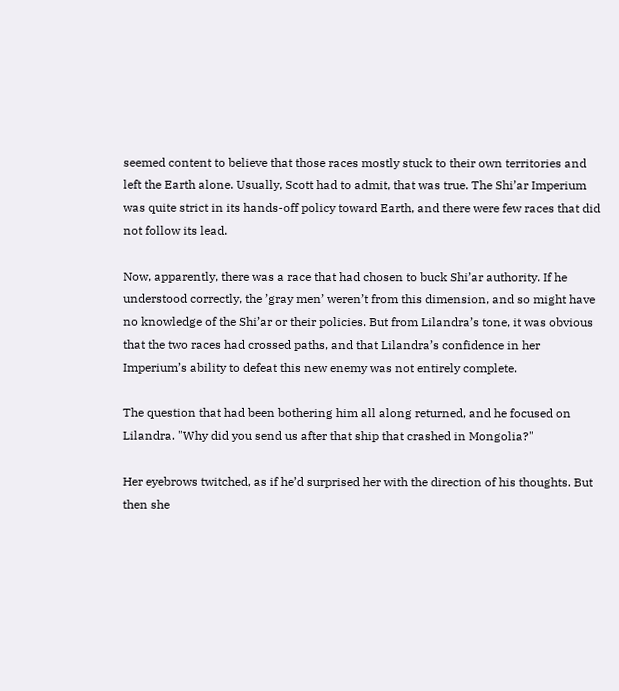seemed content to believe that those races mostly stuck to their own territories and left the Earth alone. Usually, Scott had to admit, that was true. The Shi’ar Imperium was quite strict in its hands-off policy toward Earth, and there were few races that did not follow its lead.

Now, apparently, there was a race that had chosen to buck Shi’ar authority. If he understood correctly, the ’gray men’ weren’t from this dimension, and so might have no knowledge of the Shi’ar or their policies. But from Lilandra’s tone, it was obvious that the two races had crossed paths, and that Lilandra’s confidence in her Imperium’s ability to defeat this new enemy was not entirely complete.

The question that had been bothering him all along returned, and he focused on Lilandra. "Why did you send us after that ship that crashed in Mongolia?"

Her eyebrows twitched, as if he’d surprised her with the direction of his thoughts. But then she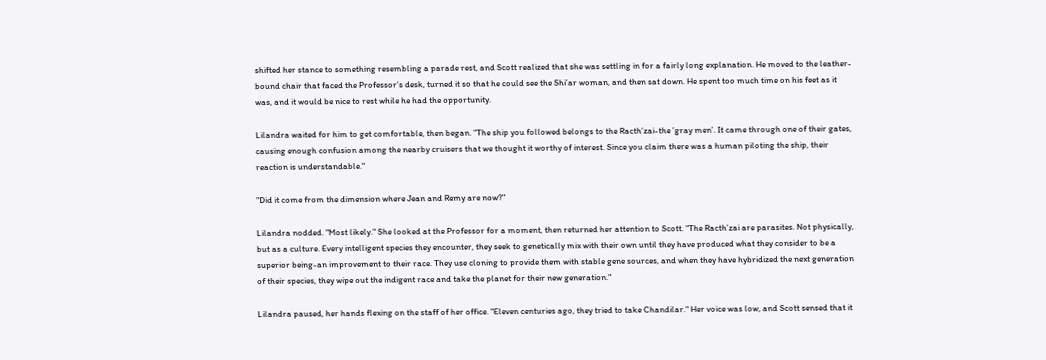shifted her stance to something resembling a parade rest, and Scott realized that she was settling in for a fairly long explanation. He moved to the leather-bound chair that faced the Professor’s desk, turned it so that he could see the Shi’ar woman, and then sat down. He spent too much time on his feet as it was, and it would be nice to rest while he had the opportunity.

Lilandra waited for him to get comfortable, then began. "The ship you followed belongs to the Racth’zai-the ’gray men’. It came through one of their gates, causing enough confusion among the nearby cruisers that we thought it worthy of interest. Since you claim there was a human piloting the ship, their reaction is understandable."

"Did it come from the dimension where Jean and Remy are now?"

Lilandra nodded. "Most likely." She looked at the Professor for a moment, then returned her attention to Scott. "The Racth’zai are parasites. Not physically, but as a culture. Every intelligent species they encounter, they seek to genetically mix with their own until they have produced what they consider to be a superior being-an improvement to their race. They use cloning to provide them with stable gene sources, and when they have hybridized the next generation of their species, they wipe out the indigent race and take the planet for their new generation."

Lilandra paused, her hands flexing on the staff of her office. "Eleven centuries ago, they tried to take Chandilar." Her voice was low, and Scott sensed that it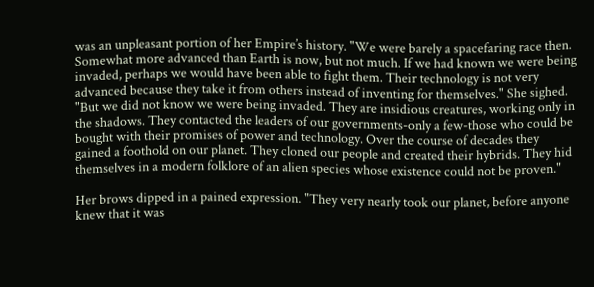was an unpleasant portion of her Empire’s history. "We were barely a spacefaring race then. Somewhat more advanced than Earth is now, but not much. If we had known we were being invaded, perhaps we would have been able to fight them. Their technology is not very advanced because they take it from others instead of inventing for themselves." She sighed. "But we did not know we were being invaded. They are insidious creatures, working only in the shadows. They contacted the leaders of our governments-only a few-those who could be bought with their promises of power and technology. Over the course of decades they gained a foothold on our planet. They cloned our people and created their hybrids. They hid themselves in a modern folklore of an alien species whose existence could not be proven."

Her brows dipped in a pained expression. "They very nearly took our planet, before anyone knew that it was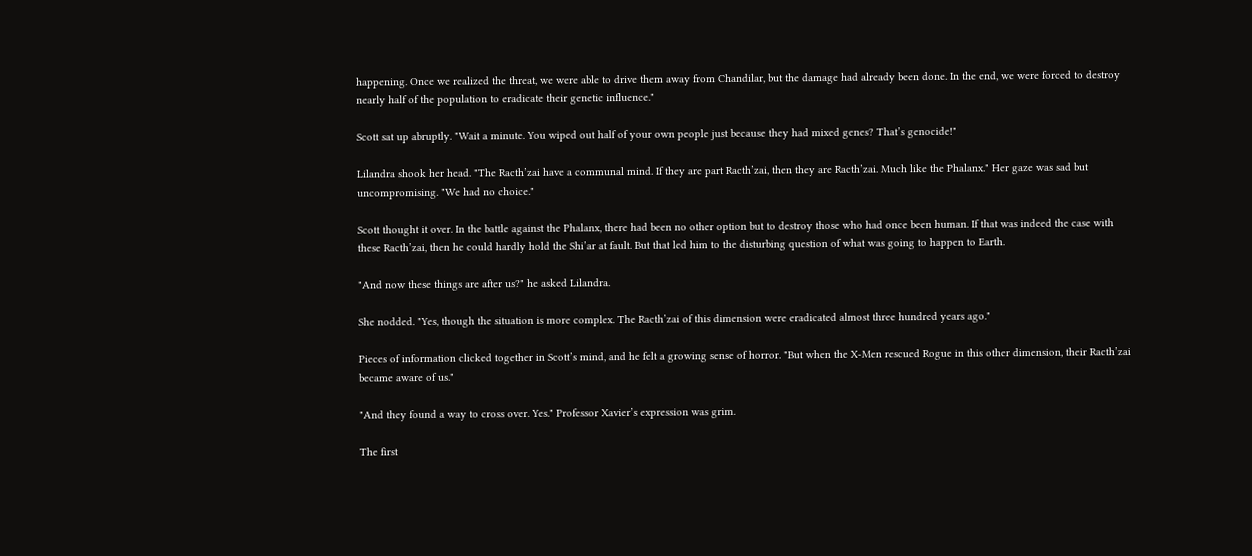happening. Once we realized the threat, we were able to drive them away from Chandilar, but the damage had already been done. In the end, we were forced to destroy nearly half of the population to eradicate their genetic influence."

Scott sat up abruptly. "Wait a minute. You wiped out half of your own people just because they had mixed genes? That’s genocide!"

Lilandra shook her head. "The Racth’zai have a communal mind. If they are part Racth’zai, then they are Racth’zai. Much like the Phalanx." Her gaze was sad but uncompromising. "We had no choice."

Scott thought it over. In the battle against the Phalanx, there had been no other option but to destroy those who had once been human. If that was indeed the case with these Racth’zai, then he could hardly hold the Shi’ar at fault. But that led him to the disturbing question of what was going to happen to Earth.

"And now these things are after us?" he asked Lilandra.

She nodded. "Yes, though the situation is more complex. The Racth’zai of this dimension were eradicated almost three hundred years ago."

Pieces of information clicked together in Scott’s mind, and he felt a growing sense of horror. "But when the X-Men rescued Rogue in this other dimension, their Racth’zai became aware of us."

"And they found a way to cross over. Yes." Professor Xavier’s expression was grim.

The first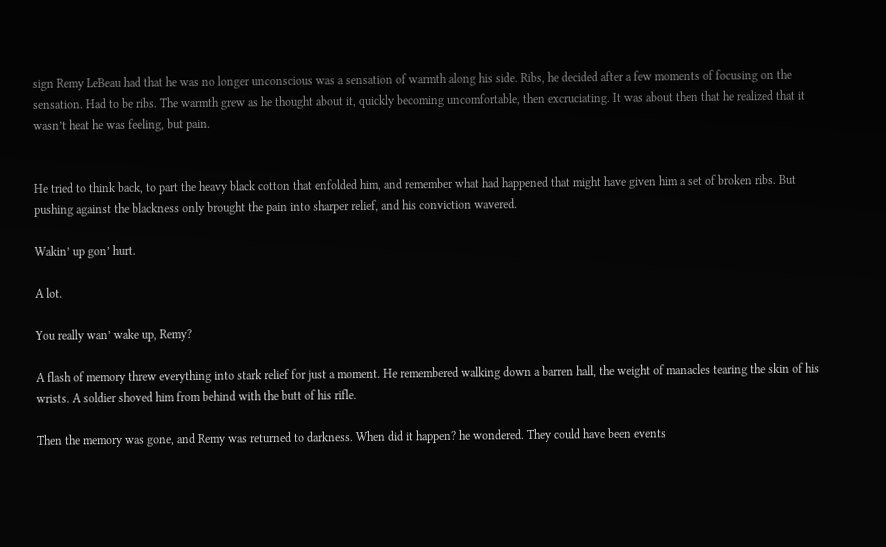sign Remy LeBeau had that he was no longer unconscious was a sensation of warmth along his side. Ribs, he decided after a few moments of focusing on the sensation. Had to be ribs. The warmth grew as he thought about it, quickly becoming uncomfortable, then excruciating. It was about then that he realized that it wasn’t heat he was feeling, but pain.


He tried to think back, to part the heavy black cotton that enfolded him, and remember what had happened that might have given him a set of broken ribs. But pushing against the blackness only brought the pain into sharper relief, and his conviction wavered.

Wakin’ up gon’ hurt.

A lot.

You really wan’ wake up, Remy?

A flash of memory threw everything into stark relief for just a moment. He remembered walking down a barren hall, the weight of manacles tearing the skin of his wrists. A soldier shoved him from behind with the butt of his rifle.

Then the memory was gone, and Remy was returned to darkness. When did it happen? he wondered. They could have been events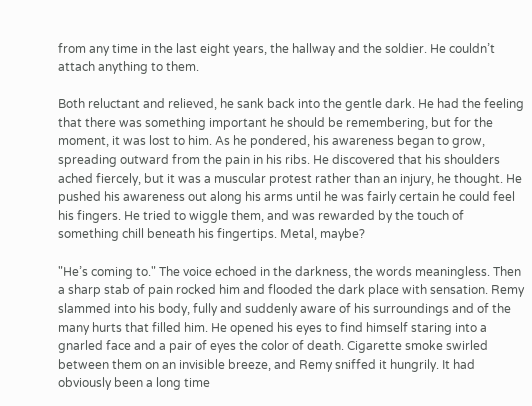from any time in the last eight years, the hallway and the soldier. He couldn’t attach anything to them.

Both reluctant and relieved, he sank back into the gentle dark. He had the feeling that there was something important he should be remembering, but for the moment, it was lost to him. As he pondered, his awareness began to grow, spreading outward from the pain in his ribs. He discovered that his shoulders ached fiercely, but it was a muscular protest rather than an injury, he thought. He pushed his awareness out along his arms until he was fairly certain he could feel his fingers. He tried to wiggle them, and was rewarded by the touch of something chill beneath his fingertips. Metal, maybe?

"He’s coming to." The voice echoed in the darkness, the words meaningless. Then a sharp stab of pain rocked him and flooded the dark place with sensation. Remy slammed into his body, fully and suddenly aware of his surroundings and of the many hurts that filled him. He opened his eyes to find himself staring into a gnarled face and a pair of eyes the color of death. Cigarette smoke swirled between them on an invisible breeze, and Remy sniffed it hungrily. It had obviously been a long time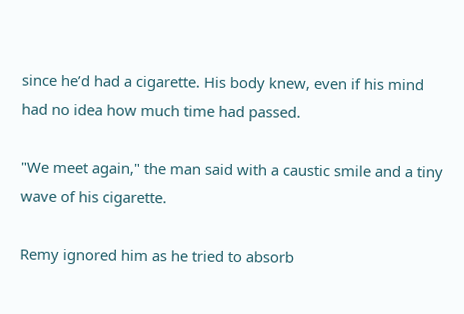since he’d had a cigarette. His body knew, even if his mind had no idea how much time had passed.

"We meet again," the man said with a caustic smile and a tiny wave of his cigarette.

Remy ignored him as he tried to absorb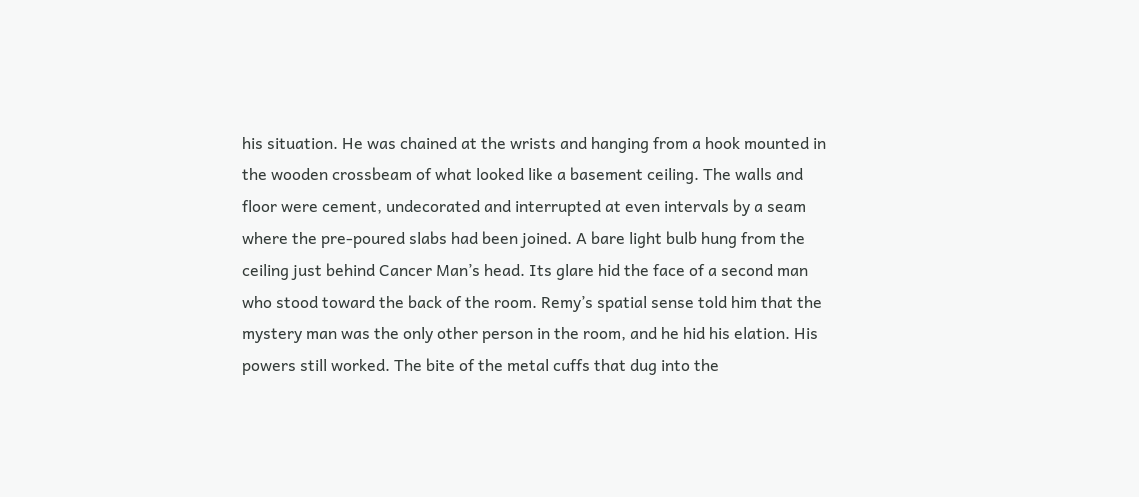his situation. He was chained at the wrists and hanging from a hook mounted in the wooden crossbeam of what looked like a basement ceiling. The walls and floor were cement, undecorated and interrupted at even intervals by a seam where the pre-poured slabs had been joined. A bare light bulb hung from the ceiling just behind Cancer Man’s head. Its glare hid the face of a second man who stood toward the back of the room. Remy’s spatial sense told him that the mystery man was the only other person in the room, and he hid his elation. His powers still worked. The bite of the metal cuffs that dug into the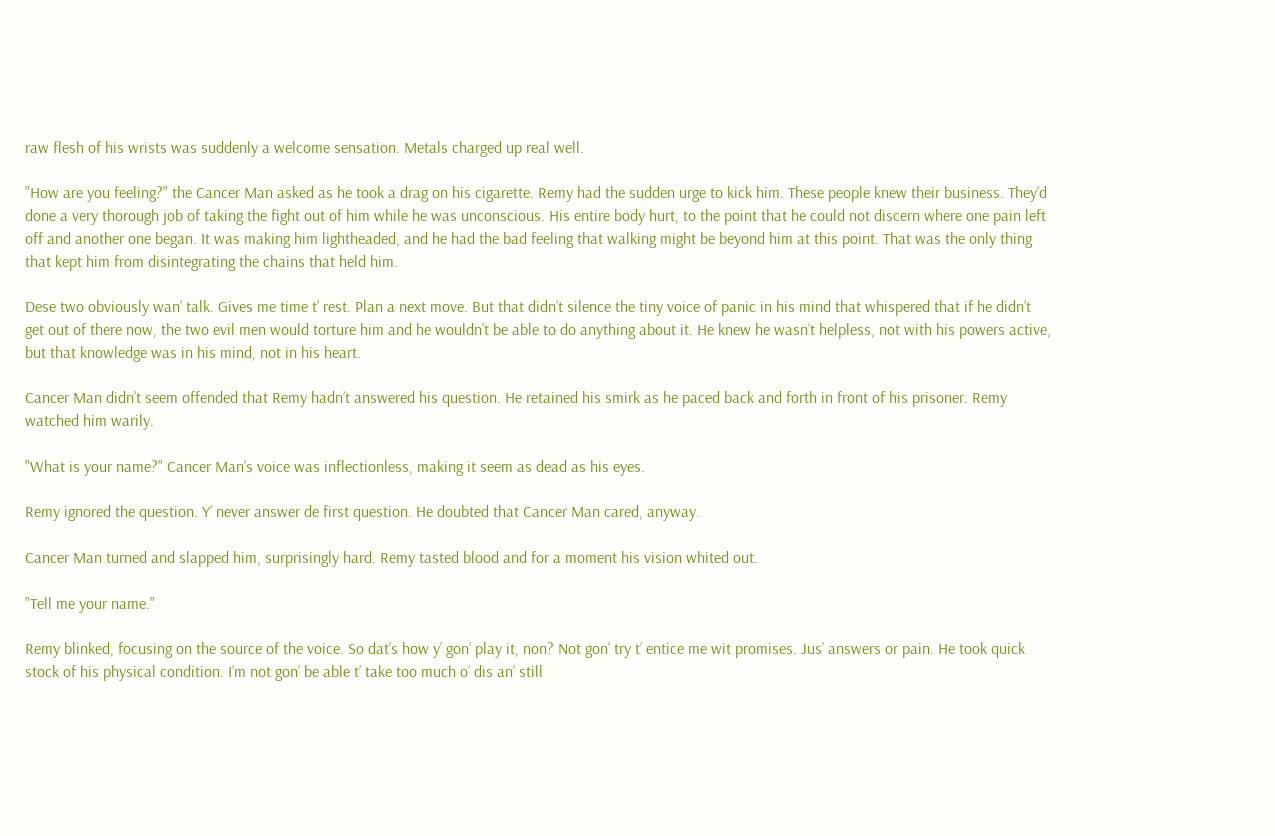raw flesh of his wrists was suddenly a welcome sensation. Metals charged up real well.

"How are you feeling?" the Cancer Man asked as he took a drag on his cigarette. Remy had the sudden urge to kick him. These people knew their business. They’d done a very thorough job of taking the fight out of him while he was unconscious. His entire body hurt, to the point that he could not discern where one pain left off and another one began. It was making him lightheaded, and he had the bad feeling that walking might be beyond him at this point. That was the only thing that kept him from disintegrating the chains that held him.

Dese two obviously wan’ talk. Gives me time t’ rest. Plan a next move. But that didn’t silence the tiny voice of panic in his mind that whispered that if he didn’t get out of there now, the two evil men would torture him and he wouldn’t be able to do anything about it. He knew he wasn’t helpless, not with his powers active, but that knowledge was in his mind, not in his heart.

Cancer Man didn’t seem offended that Remy hadn’t answered his question. He retained his smirk as he paced back and forth in front of his prisoner. Remy watched him warily.

"What is your name?" Cancer Man’s voice was inflectionless, making it seem as dead as his eyes.

Remy ignored the question. Y’ never answer de first question. He doubted that Cancer Man cared, anyway.

Cancer Man turned and slapped him, surprisingly hard. Remy tasted blood and for a moment his vision whited out.

"Tell me your name."

Remy blinked, focusing on the source of the voice. So dat’s how y’ gon’ play it, non? Not gon’ try t’ entice me wit promises. Jus’ answers or pain. He took quick stock of his physical condition. I’m not gon’ be able t’ take too much o’ dis an’ still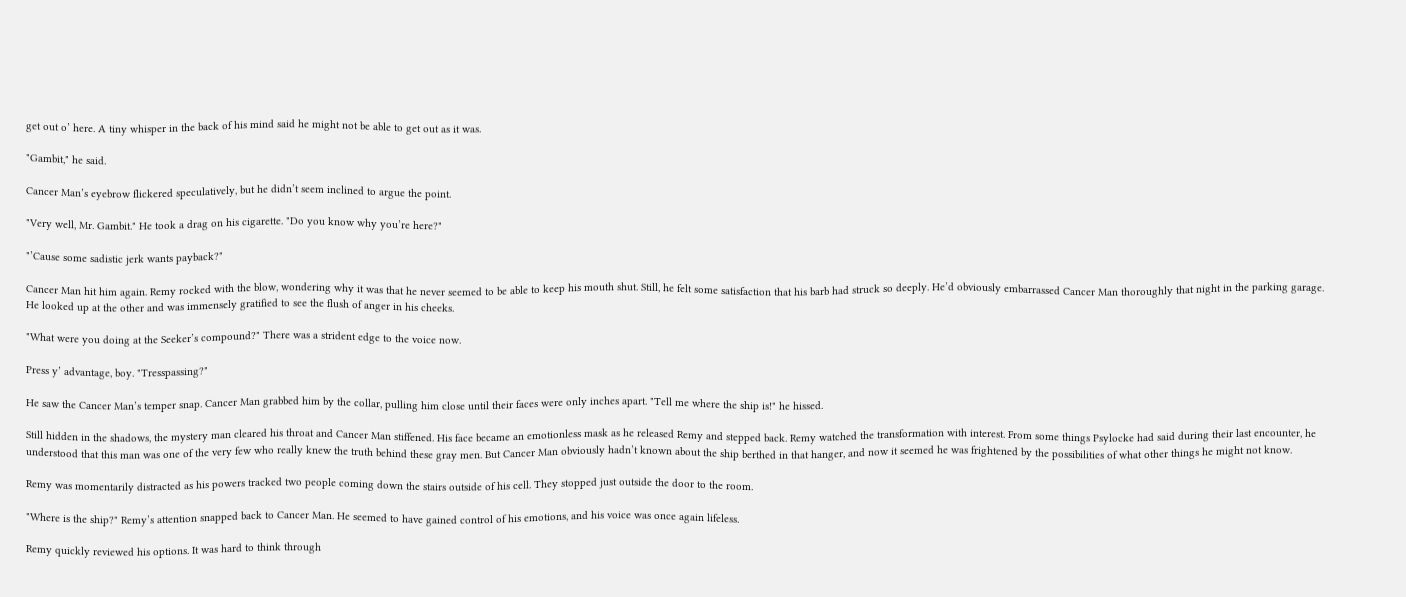get out o’ here. A tiny whisper in the back of his mind said he might not be able to get out as it was.

"Gambit," he said.

Cancer Man’s eyebrow flickered speculatively, but he didn’t seem inclined to argue the point.

"Very well, Mr. Gambit." He took a drag on his cigarette. "Do you know why you’re here?"

"’Cause some sadistic jerk wants payback?"

Cancer Man hit him again. Remy rocked with the blow, wondering why it was that he never seemed to be able to keep his mouth shut. Still, he felt some satisfaction that his barb had struck so deeply. He’d obviously embarrassed Cancer Man thoroughly that night in the parking garage. He looked up at the other and was immensely gratified to see the flush of anger in his cheeks.

"What were you doing at the Seeker’s compound?" There was a strident edge to the voice now.

Press y’ advantage, boy. "Tresspassing?"

He saw the Cancer Man’s temper snap. Cancer Man grabbed him by the collar, pulling him close until their faces were only inches apart. "Tell me where the ship is!" he hissed.

Still hidden in the shadows, the mystery man cleared his throat and Cancer Man stiffened. His face became an emotionless mask as he released Remy and stepped back. Remy watched the transformation with interest. From some things Psylocke had said during their last encounter, he understood that this man was one of the very few who really knew the truth behind these gray men. But Cancer Man obviously hadn’t known about the ship berthed in that hanger, and now it seemed he was frightened by the possibilities of what other things he might not know.

Remy was momentarily distracted as his powers tracked two people coming down the stairs outside of his cell. They stopped just outside the door to the room.

"Where is the ship?" Remy’s attention snapped back to Cancer Man. He seemed to have gained control of his emotions, and his voice was once again lifeless.

Remy quickly reviewed his options. It was hard to think through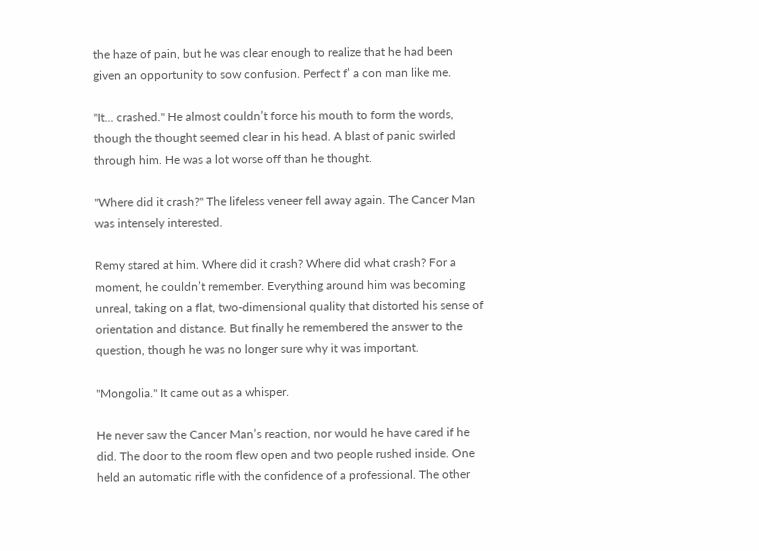the haze of pain, but he was clear enough to realize that he had been given an opportunity to sow confusion. Perfect f’ a con man like me.

"It... crashed." He almost couldn’t force his mouth to form the words, though the thought seemed clear in his head. A blast of panic swirled through him. He was a lot worse off than he thought.

"Where did it crash?" The lifeless veneer fell away again. The Cancer Man was intensely interested.

Remy stared at him. Where did it crash? Where did what crash? For a moment, he couldn’t remember. Everything around him was becoming unreal, taking on a flat, two-dimensional quality that distorted his sense of orientation and distance. But finally he remembered the answer to the question, though he was no longer sure why it was important.

"Mongolia." It came out as a whisper.

He never saw the Cancer Man’s reaction, nor would he have cared if he did. The door to the room flew open and two people rushed inside. One held an automatic rifle with the confidence of a professional. The other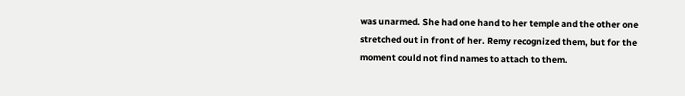was unarmed. She had one hand to her temple and the other one stretched out in front of her. Remy recognized them, but for the moment could not find names to attach to them.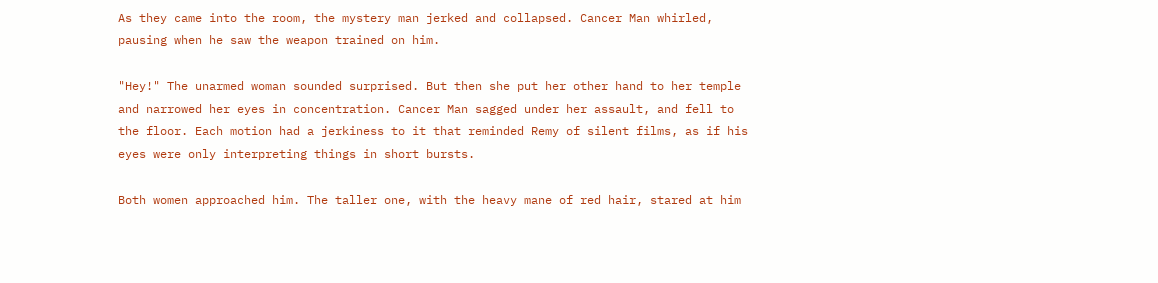As they came into the room, the mystery man jerked and collapsed. Cancer Man whirled, pausing when he saw the weapon trained on him.

"Hey!" The unarmed woman sounded surprised. But then she put her other hand to her temple and narrowed her eyes in concentration. Cancer Man sagged under her assault, and fell to the floor. Each motion had a jerkiness to it that reminded Remy of silent films, as if his eyes were only interpreting things in short bursts.

Both women approached him. The taller one, with the heavy mane of red hair, stared at him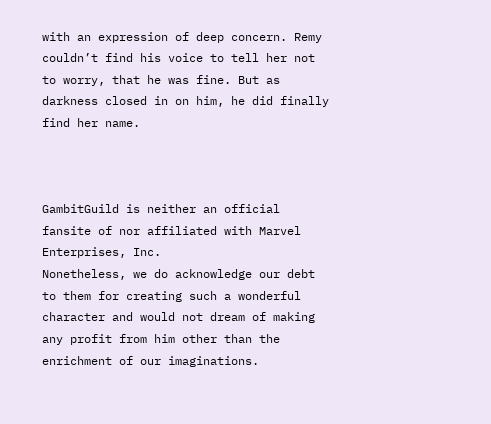with an expression of deep concern. Remy couldn’t find his voice to tell her not to worry, that he was fine. But as darkness closed in on him, he did finally find her name.



GambitGuild is neither an official fansite of nor affiliated with Marvel Enterprises, Inc.
Nonetheless, we do acknowledge our debt to them for creating such a wonderful character and would not dream of making any profit from him other than the enrichment of our imaginations.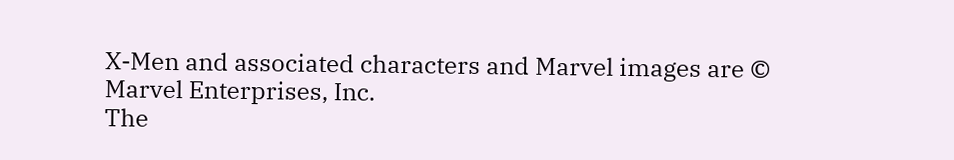X-Men and associated characters and Marvel images are © Marvel Enterprises, Inc.
The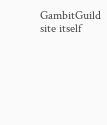GambitGuild site itself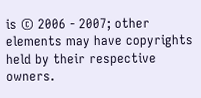is © 2006 - 2007; other elements may have copyrights held by their respective owners.